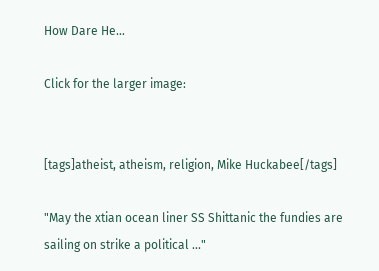How Dare He…

Click for the larger image:


[tags]atheist, atheism, religion, Mike Huckabee[/tags]

"May the xtian ocean liner SS Shittanic the fundies are sailing on strike a political ..."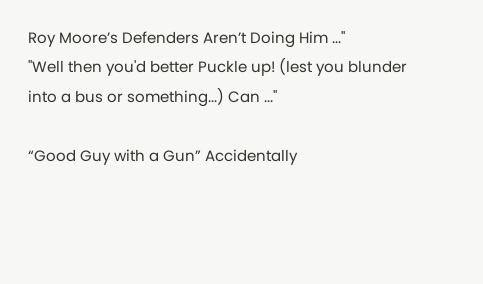Roy Moore’s Defenders Aren’t Doing Him ..."
"Well then you'd better Puckle up! (lest you blunder into a bus or something...) Can ..."

“Good Guy with a Gun” Accidentally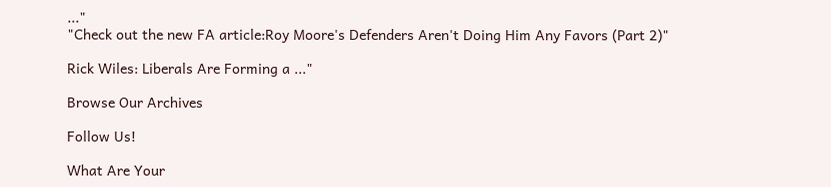..."
"Check out the new FA article:Roy Moore's Defenders Aren't Doing Him Any Favors (Part 2)"

Rick Wiles: Liberals Are Forming a ..."

Browse Our Archives

Follow Us!

What Are Your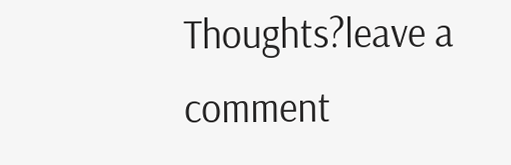Thoughts?leave a comment